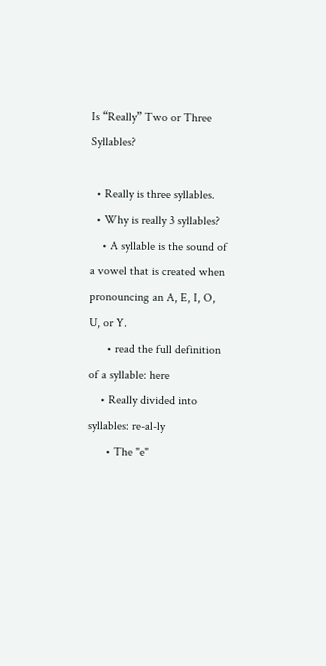Is “Really” Two or Three Syllables?

  • Really is three syllables.
  • Why is really 3 syllables?
    • A syllable is the sound of a vowel that is created when pronouncing an A, E, I, O, U, or Y.
      • read the full definition of a syllable: here
    • Really divided into syllables: re-al-ly
      • The "e"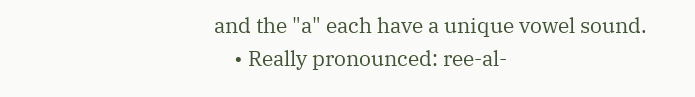and the "a" each have a unique vowel sound.
    • Really pronounced: ree-al-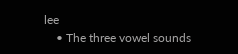lee
    • The three vowel sounds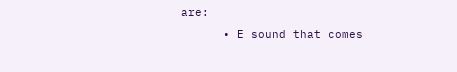are:
      • E sound that comes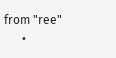from "ree"
      •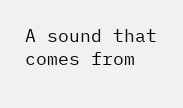A sound that comes from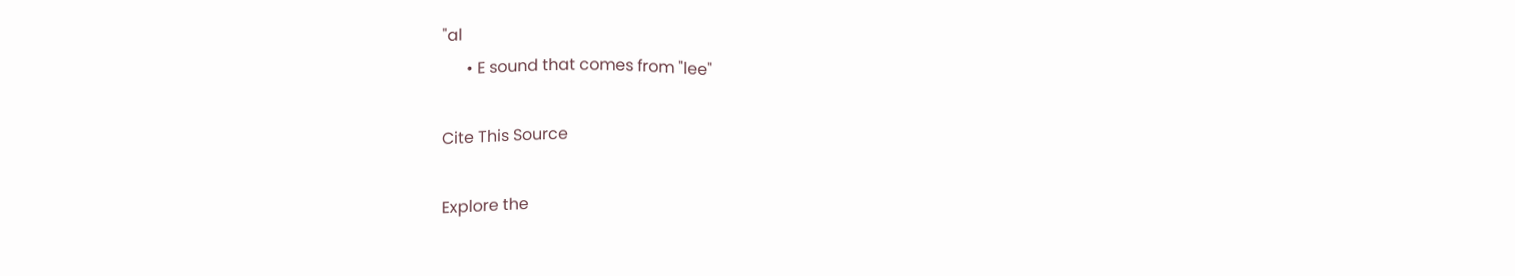"al
      • E sound that comes from "lee"

Cite This Source

Explore the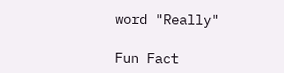word "Really"

Fun Fact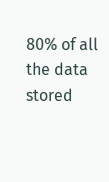80% of all the data stored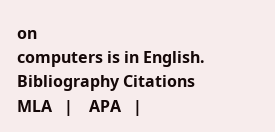on
computers is in English.
Bibliography Citations
MLA   |    APA   |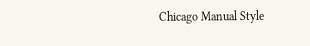Chicago Manual Style